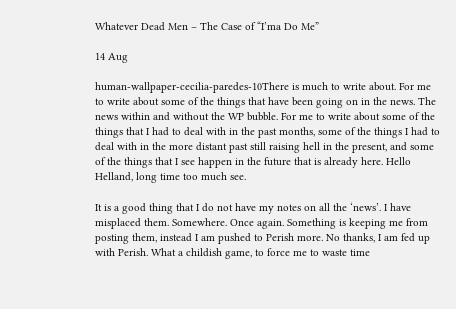Whatever Dead Men – The Case of “I’ma Do Me”

14 Aug

human-wallpaper-cecilia-paredes-10There is much to write about. For me to write about some of the things that have been going on in the news. The news within and without the WP bubble. For me to write about some of the things that I had to deal with in the past months, some of the things I had to deal with in the more distant past still raising hell in the present, and some of the things that I see happen in the future that is already here. Hello Helland, long time too much see.

It is a good thing that I do not have my notes on all the ‘news’. I have misplaced them. Somewhere. Once again. Something is keeping me from posting them, instead I am pushed to Perish more. No thanks, I am fed up with Perish. What a childish game, to force me to waste time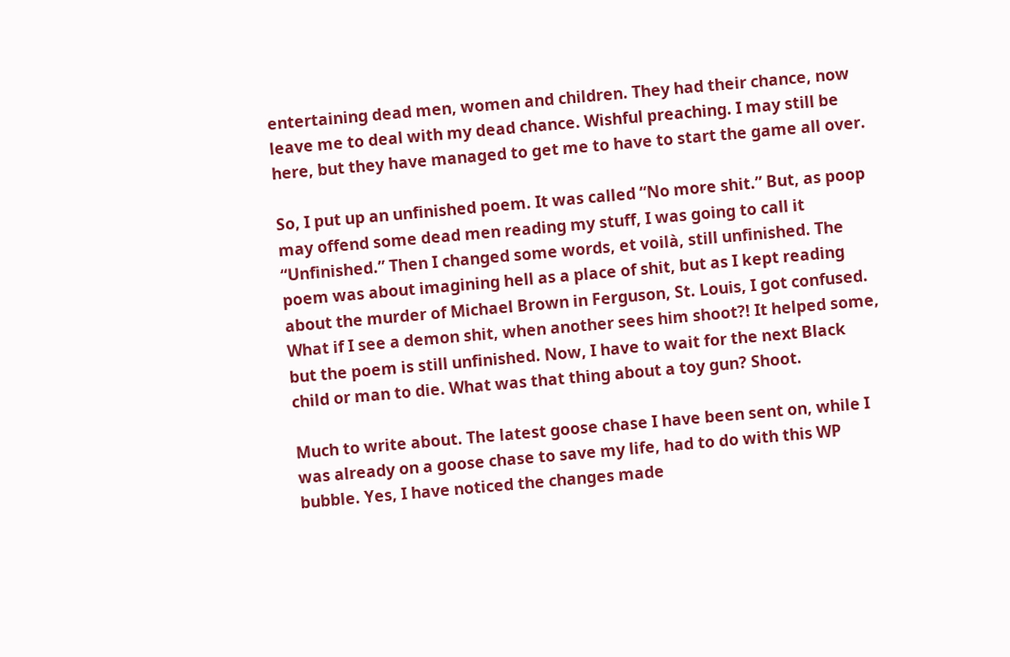entertaining dead men, women and children. They had their chance, now leave me to deal with my dead chance. Wishful preaching. I may still be here, but they have managed to get me to have to start the game all over.

So, I put up an unfinished poem. It was called “No more shit.” But, as poop may offend some dead men reading my stuff, I was going to call it “Unfinished.” Then I changed some words, et voilà, still unfinished. The poem was about imagining hell as a place of shit, but as I kept reading about the murder of Michael Brown in Ferguson, St. Louis, I got confused. What if I see a demon shit, when another sees him shoot?! It helped some, but the poem is still unfinished. Now, I have to wait for the next Black child or man to die. What was that thing about a toy gun? Shoot.

Much to write about. The latest goose chase I have been sent on, while I was already on a goose chase to save my life, had to do with this WP bubble. Yes, I have noticed the changes made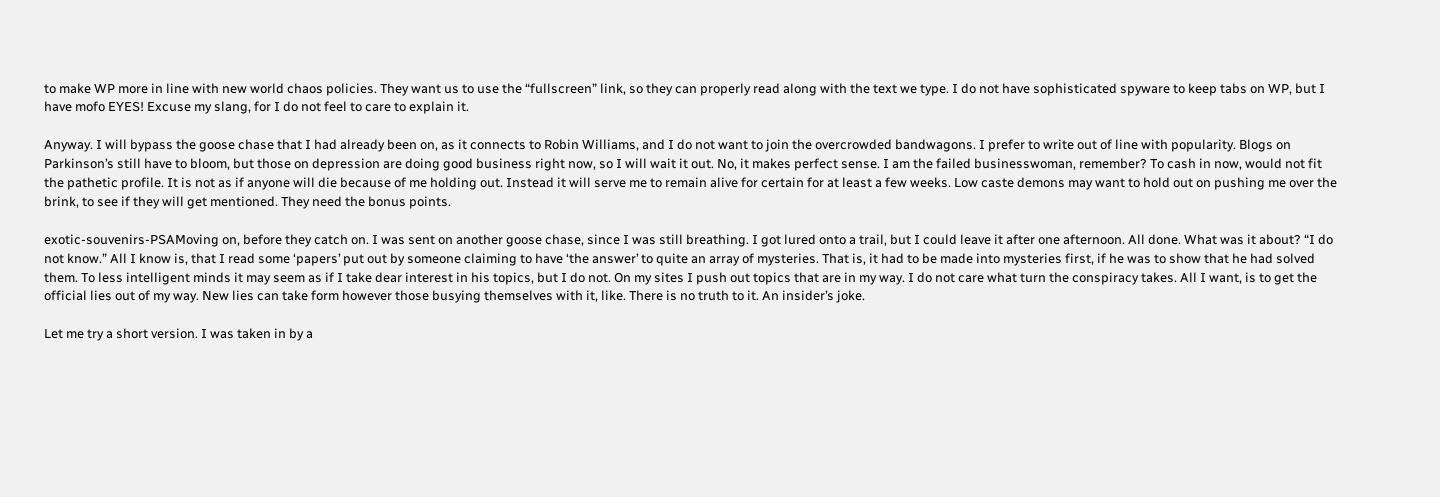to make WP more in line with new world chaos policies. They want us to use the “fullscreen” link, so they can properly read along with the text we type. I do not have sophisticated spyware to keep tabs on WP, but I have mofo EYES! Excuse my slang, for I do not feel to care to explain it.

Anyway. I will bypass the goose chase that I had already been on, as it connects to Robin Williams, and I do not want to join the overcrowded bandwagons. I prefer to write out of line with popularity. Blogs on Parkinson’s still have to bloom, but those on depression are doing good business right now, so I will wait it out. No, it makes perfect sense. I am the failed businesswoman, remember? To cash in now, would not fit the pathetic profile. It is not as if anyone will die because of me holding out. Instead it will serve me to remain alive for certain for at least a few weeks. Low caste demons may want to hold out on pushing me over the brink, to see if they will get mentioned. They need the bonus points.

exotic-souvenirs-PSAMoving on, before they catch on. I was sent on another goose chase, since I was still breathing. I got lured onto a trail, but I could leave it after one afternoon. All done. What was it about? “I do not know.” All I know is, that I read some ‘papers’ put out by someone claiming to have ‘the answer’ to quite an array of mysteries. That is, it had to be made into mysteries first, if he was to show that he had solved them. To less intelligent minds it may seem as if I take dear interest in his topics, but I do not. On my sites I push out topics that are in my way. I do not care what turn the conspiracy takes. All I want, is to get the official lies out of my way. New lies can take form however those busying themselves with it, like. There is no truth to it. An insider’s joke.

Let me try a short version. I was taken in by a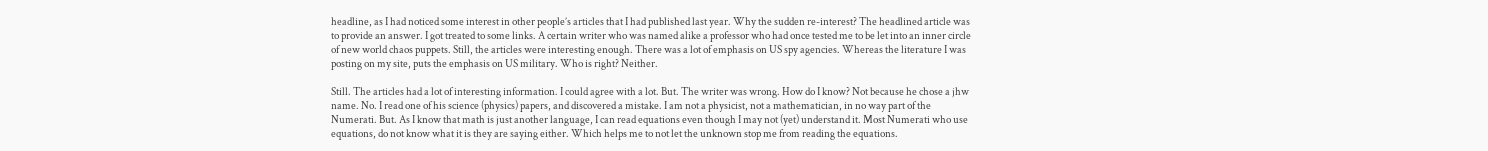headline, as I had noticed some interest in other people’s articles that I had published last year. Why the sudden re-interest? The headlined article was to provide an answer. I got treated to some links. A certain writer who was named alike a professor who had once tested me to be let into an inner circle of new world chaos puppets. Still, the articles were interesting enough. There was a lot of emphasis on US spy agencies. Whereas the literature I was posting on my site, puts the emphasis on US military. Who is right? Neither.

Still. The articles had a lot of interesting information. I could agree with a lot. But. The writer was wrong. How do I know? Not because he chose a jhw name. No. I read one of his science (physics) papers, and discovered a mistake. I am not a physicist, not a mathematician, in no way part of the Numerati. But. As I know that math is just another language, I can read equations even though I may not (yet) understand it. Most Numerati who use equations, do not know what it is they are saying either. Which helps me to not let the unknown stop me from reading the equations.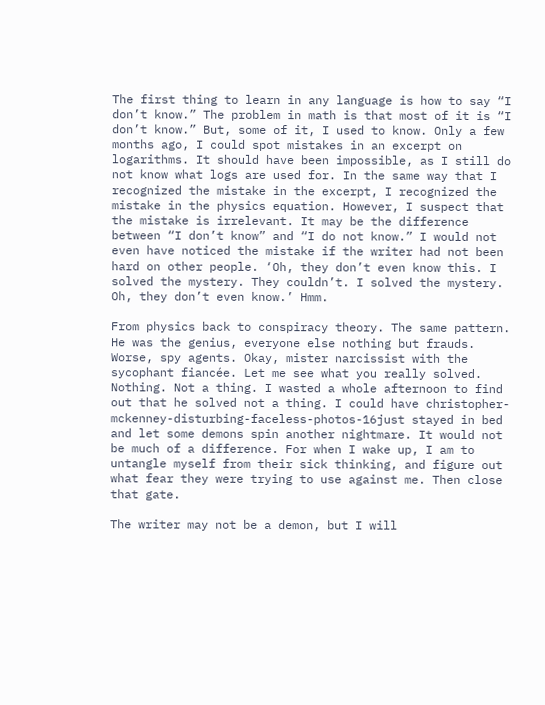The first thing to learn in any language is how to say “I don’t know.” The problem in math is that most of it is “I don’t know.” But, some of it, I used to know. Only a few months ago, I could spot mistakes in an excerpt on logarithms. It should have been impossible, as I still do not know what logs are used for. In the same way that I recognized the mistake in the excerpt, I recognized the mistake in the physics equation. However, I suspect that the mistake is irrelevant. It may be the difference between “I don’t know” and “I do not know.” I would not even have noticed the mistake if the writer had not been hard on other people. ‘Oh, they don’t even know this. I solved the mystery. They couldn’t. I solved the mystery. Oh, they don’t even know.’ Hmm.

From physics back to conspiracy theory. The same pattern. He was the genius, everyone else nothing but frauds. Worse, spy agents. Okay, mister narcissist with the sycophant fiancée. Let me see what you really solved. Nothing. Not a thing. I wasted a whole afternoon to find out that he solved not a thing. I could have christopher-mckenney-disturbing-faceless-photos-16just stayed in bed and let some demons spin another nightmare. It would not be much of a difference. For when I wake up, I am to untangle myself from their sick thinking, and figure out what fear they were trying to use against me. Then close that gate.

The writer may not be a demon, but I will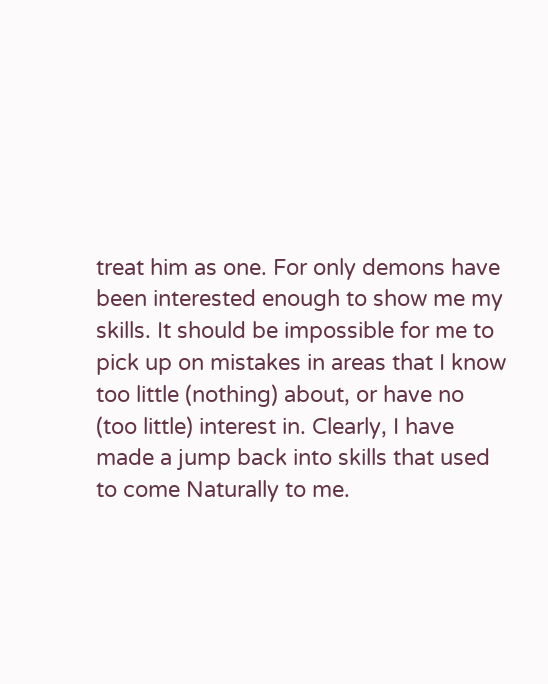treat him as one. For only demons have been interested enough to show me my skills. It should be impossible for me to pick up on mistakes in areas that I know too little (nothing) about, or have no (too little) interest in. Clearly, I have made a jump back into skills that used to come Naturally to me.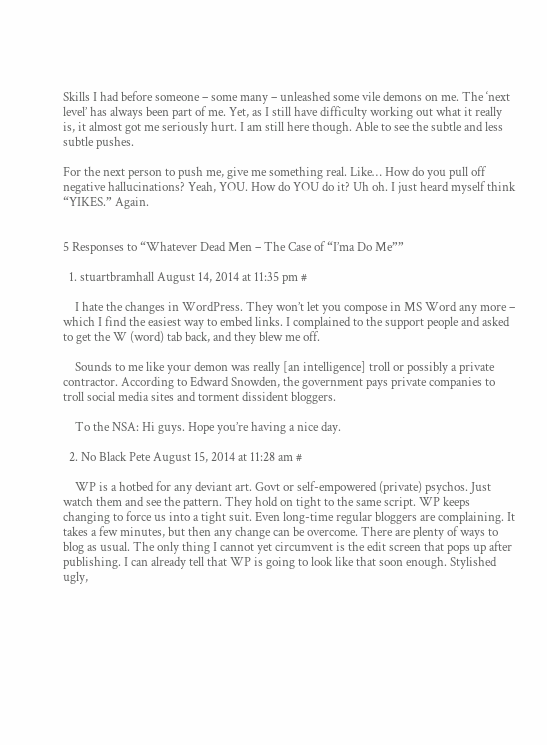Skills I had before someone – some many – unleashed some vile demons on me. The ‘next level’ has always been part of me. Yet, as I still have difficulty working out what it really is, it almost got me seriously hurt. I am still here though. Able to see the subtle and less subtle pushes.

For the next person to push me, give me something real. Like… How do you pull off negative hallucinations? Yeah, YOU. How do YOU do it? Uh oh. I just heard myself think “YIKES.” Again.


5 Responses to “Whatever Dead Men – The Case of “I’ma Do Me””

  1. stuartbramhall August 14, 2014 at 11:35 pm #

    I hate the changes in WordPress. They won’t let you compose in MS Word any more – which I find the easiest way to embed links. I complained to the support people and asked to get the W (word) tab back, and they blew me off.

    Sounds to me like your demon was really [an intelligence] troll or possibly a private contractor. According to Edward Snowden, the government pays private companies to troll social media sites and torment dissident bloggers.

    To the NSA: Hi guys. Hope you’re having a nice day.

  2. No Black Pete August 15, 2014 at 11:28 am #

    WP is a hotbed for any deviant art. Govt or self-empowered (private) psychos. Just watch them and see the pattern. They hold on tight to the same script. WP keeps changing to force us into a tight suit. Even long-time regular bloggers are complaining. It takes a few minutes, but then any change can be overcome. There are plenty of ways to blog as usual. The only thing I cannot yet circumvent is the edit screen that pops up after publishing. I can already tell that WP is going to look like that soon enough. Stylished ugly,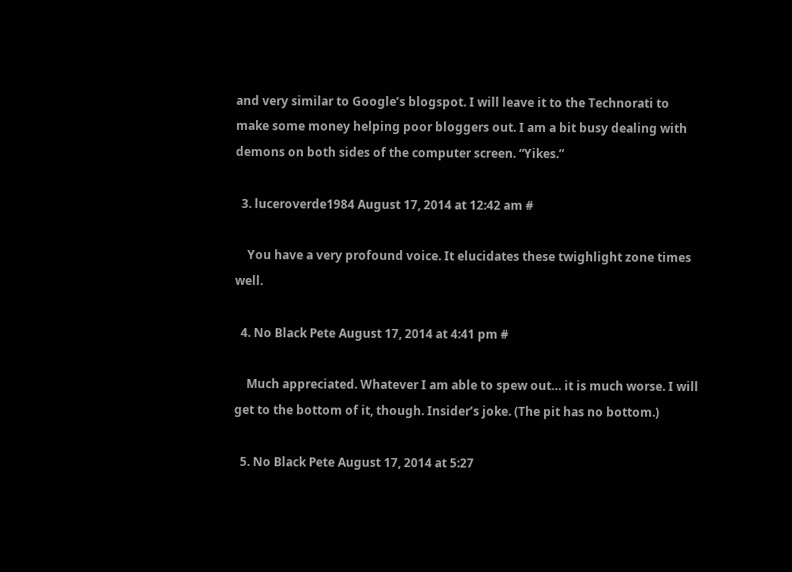and very similar to Google’s blogspot. I will leave it to the Technorati to make some money helping poor bloggers out. I am a bit busy dealing with demons on both sides of the computer screen. “Yikes.”

  3. luceroverde1984 August 17, 2014 at 12:42 am #

    You have a very profound voice. It elucidates these twighlight zone times well.

  4. No Black Pete August 17, 2014 at 4:41 pm #

    Much appreciated. Whatever I am able to spew out… it is much worse. I will get to the bottom of it, though. Insider’s joke. (The pit has no bottom.)

  5. No Black Pete August 17, 2014 at 5:27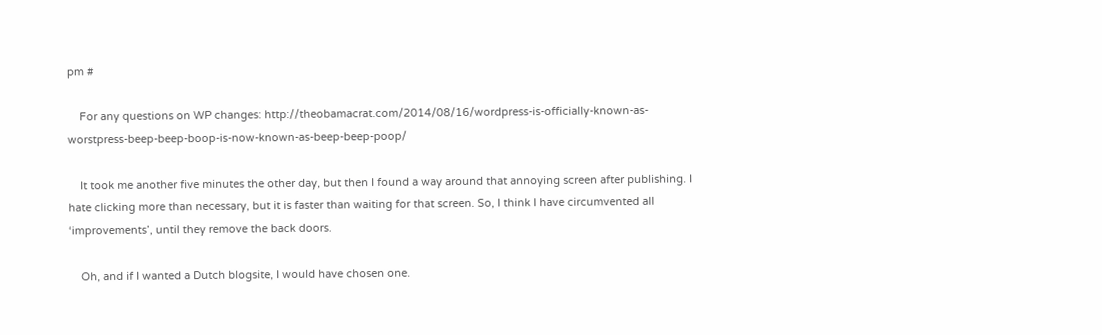pm #

    For any questions on WP changes: http://theobamacrat.com/2014/08/16/wordpress-is-officially-known-as-worstpress-beep-beep-boop-is-now-known-as-beep-beep-poop/

    It took me another five minutes the other day, but then I found a way around that annoying screen after publishing. I hate clicking more than necessary, but it is faster than waiting for that screen. So, I think I have circumvented all ‘improvements’, until they remove the back doors.

    Oh, and if I wanted a Dutch blogsite, I would have chosen one.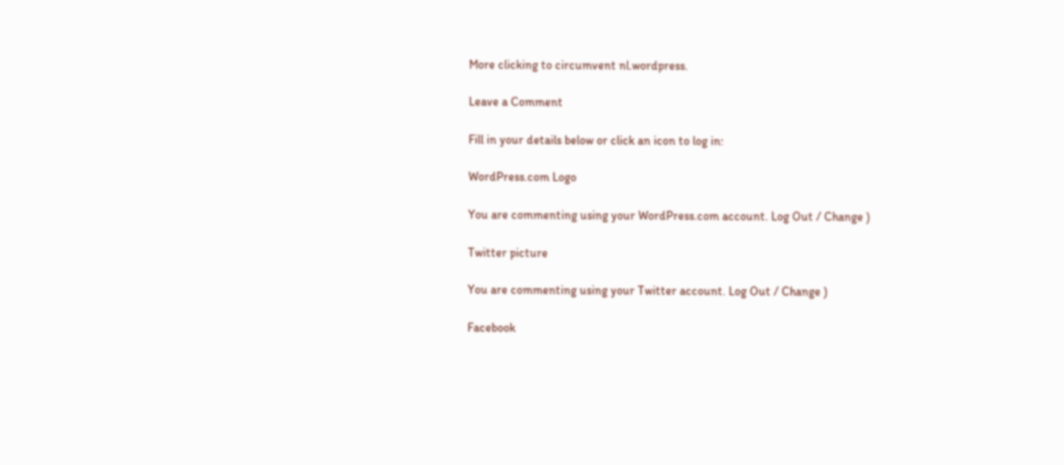More clicking to circumvent nl.wordpress.

Leave a Comment

Fill in your details below or click an icon to log in:

WordPress.com Logo

You are commenting using your WordPress.com account. Log Out / Change )

Twitter picture

You are commenting using your Twitter account. Log Out / Change )

Facebook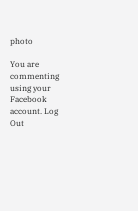photo

You are commenting using your Facebook account. Log Out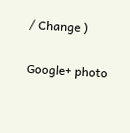/ Change )

Google+ photo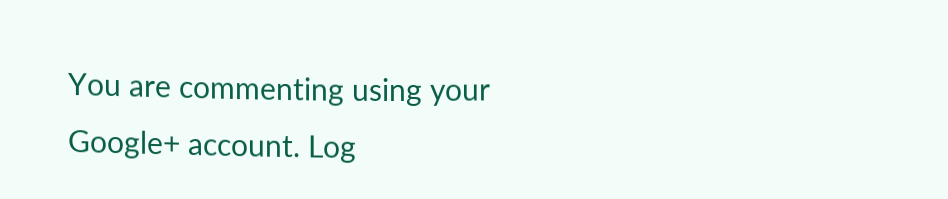You are commenting using your Google+ account. Log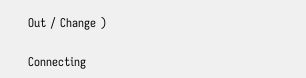Out / Change )

Connecting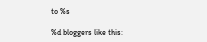to %s

%d bloggers like this: